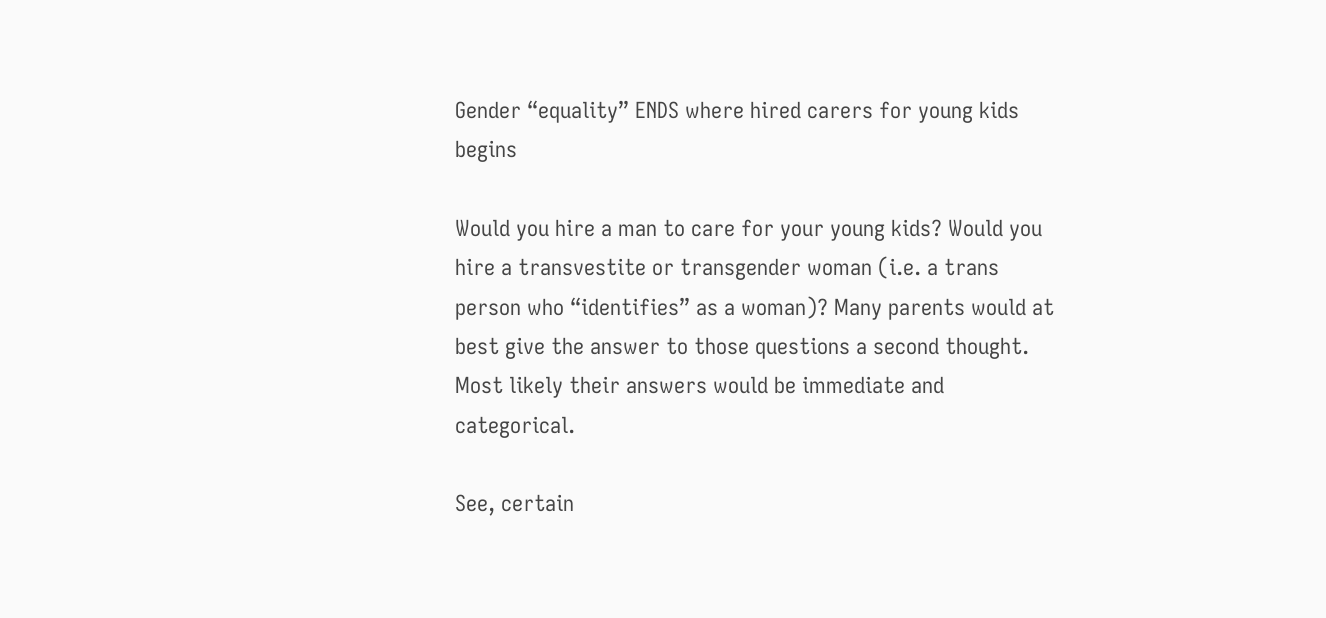Gender “equality” ENDS where hired carers for young kids begins

Would you hire a man to care for your young kids? Would you hire a transvestite or transgender woman (i.e. a trans person who “identifies” as a woman)? Many parents would at best give the answer to those questions a second thought. Most likely their answers would be immediate and categorical.

See, certain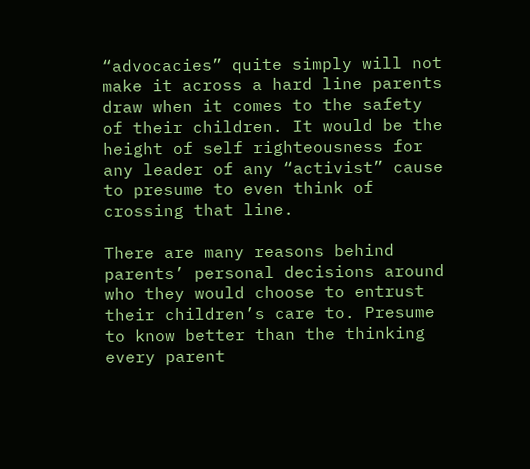“advocacies” quite simply will not make it across a hard line parents draw when it comes to the safety of their children. It would be the height of self righteousness for any leader of any “activist” cause to presume to even think of crossing that line.

There are many reasons behind parents’ personal decisions around who they would choose to entrust their children’s care to. Presume to know better than the thinking every parent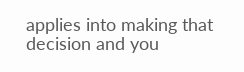applies into making that decision and you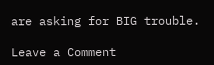are asking for BIG trouble.

Leave a Comment